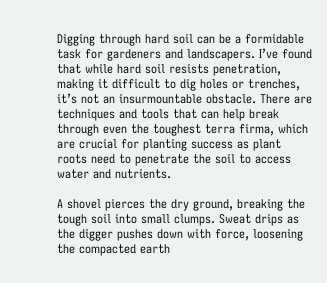Digging through hard soil can be a formidable task for gardeners and landscapers. I’ve found that while hard soil resists penetration, making it difficult to dig holes or trenches, it’s not an insurmountable obstacle. There are techniques and tools that can help break through even the toughest terra firma, which are crucial for planting success as plant roots need to penetrate the soil to access water and nutrients.

A shovel pierces the dry ground, breaking the tough soil into small clumps. Sweat drips as the digger pushes down with force, loosening the compacted earth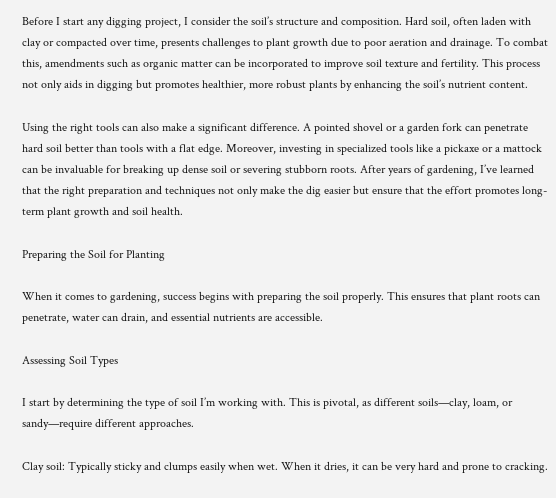Before I start any digging project, I consider the soil’s structure and composition. Hard soil, often laden with clay or compacted over time, presents challenges to plant growth due to poor aeration and drainage. To combat this, amendments such as organic matter can be incorporated to improve soil texture and fertility. This process not only aids in digging but promotes healthier, more robust plants by enhancing the soil’s nutrient content.

Using the right tools can also make a significant difference. A pointed shovel or a garden fork can penetrate hard soil better than tools with a flat edge. Moreover, investing in specialized tools like a pickaxe or a mattock can be invaluable for breaking up dense soil or severing stubborn roots. After years of gardening, I’ve learned that the right preparation and techniques not only make the dig easier but ensure that the effort promotes long-term plant growth and soil health.

Preparing the Soil for Planting

When it comes to gardening, success begins with preparing the soil properly. This ensures that plant roots can penetrate, water can drain, and essential nutrients are accessible.

Assessing Soil Types

I start by determining the type of soil I’m working with. This is pivotal, as different soils—clay, loam, or sandy—require different approaches.

Clay soil: Typically sticky and clumps easily when wet. When it dries, it can be very hard and prone to cracking.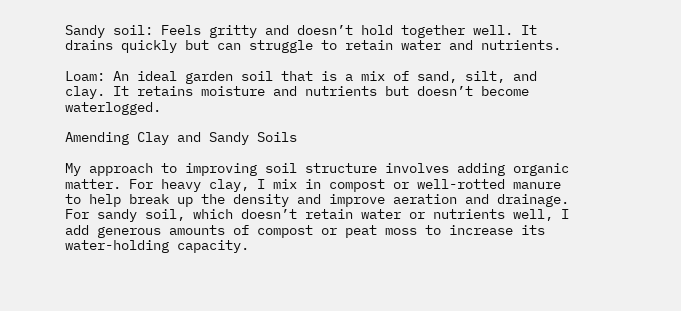Sandy soil: Feels gritty and doesn’t hold together well. It drains quickly but can struggle to retain water and nutrients.

Loam: An ideal garden soil that is a mix of sand, silt, and clay. It retains moisture and nutrients but doesn’t become waterlogged.

Amending Clay and Sandy Soils

My approach to improving soil structure involves adding organic matter. For heavy clay, I mix in compost or well-rotted manure to help break up the density and improve aeration and drainage. For sandy soil, which doesn’t retain water or nutrients well, I add generous amounts of compost or peat moss to increase its water-holding capacity.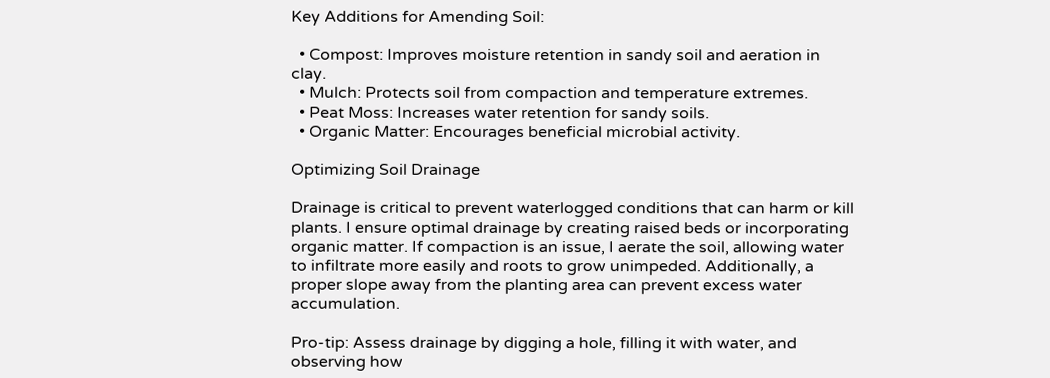Key Additions for Amending Soil:

  • Compost: Improves moisture retention in sandy soil and aeration in clay.
  • Mulch: Protects soil from compaction and temperature extremes.
  • Peat Moss: Increases water retention for sandy soils.
  • Organic Matter: Encourages beneficial microbial activity.

Optimizing Soil Drainage

Drainage is critical to prevent waterlogged conditions that can harm or kill plants. I ensure optimal drainage by creating raised beds or incorporating organic matter. If compaction is an issue, I aerate the soil, allowing water to infiltrate more easily and roots to grow unimpeded. Additionally, a proper slope away from the planting area can prevent excess water accumulation.

Pro-tip: Assess drainage by digging a hole, filling it with water, and observing how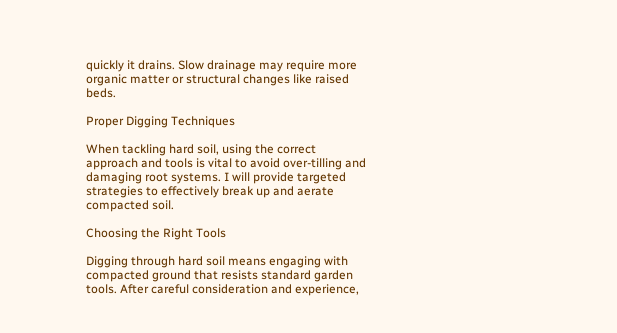quickly it drains. Slow drainage may require more organic matter or structural changes like raised beds.

Proper Digging Techniques

When tackling hard soil, using the correct approach and tools is vital to avoid over-tilling and damaging root systems. I will provide targeted strategies to effectively break up and aerate compacted soil.

Choosing the Right Tools

Digging through hard soil means engaging with compacted ground that resists standard garden tools. After careful consideration and experience,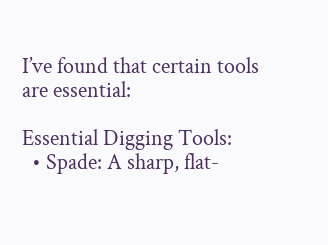I’ve found that certain tools are essential:

Essential Digging Tools:
  • Spade: A sharp, flat-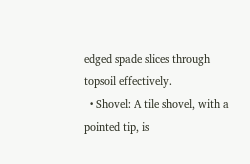edged spade slices through topsoil effectively.
  • Shovel: A tile shovel, with a pointed tip, is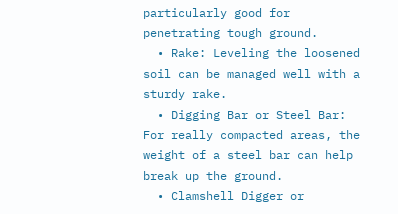particularly good for penetrating tough ground.
  • Rake: Leveling the loosened soil can be managed well with a sturdy rake.
  • Digging Bar or Steel Bar: For really compacted areas, the weight of a steel bar can help break up the ground.
  • Clamshell Digger or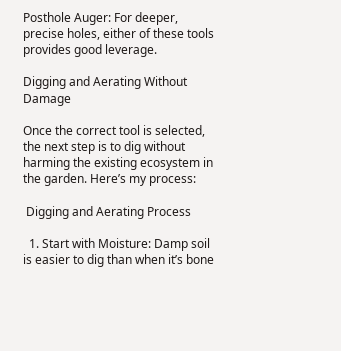Posthole Auger: For deeper, precise holes, either of these tools provides good leverage.

Digging and Aerating Without Damage

Once the correct tool is selected, the next step is to dig without harming the existing ecosystem in the garden. Here’s my process:

 Digging and Aerating Process

  1. Start with Moisture: Damp soil is easier to dig than when it’s bone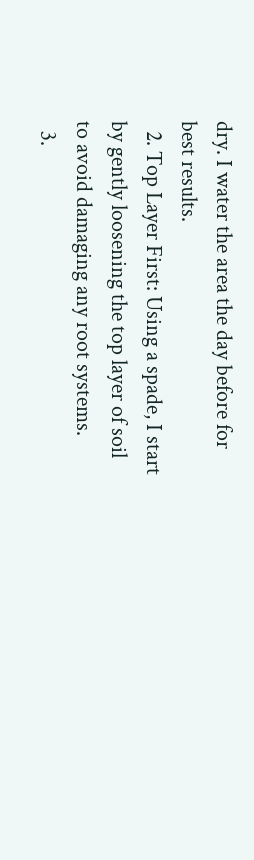dry. I water the area the day before for best results.
  2. Top Layer First: Using a spade, I start by gently loosening the top layer of soil to avoid damaging any root systems.
  3.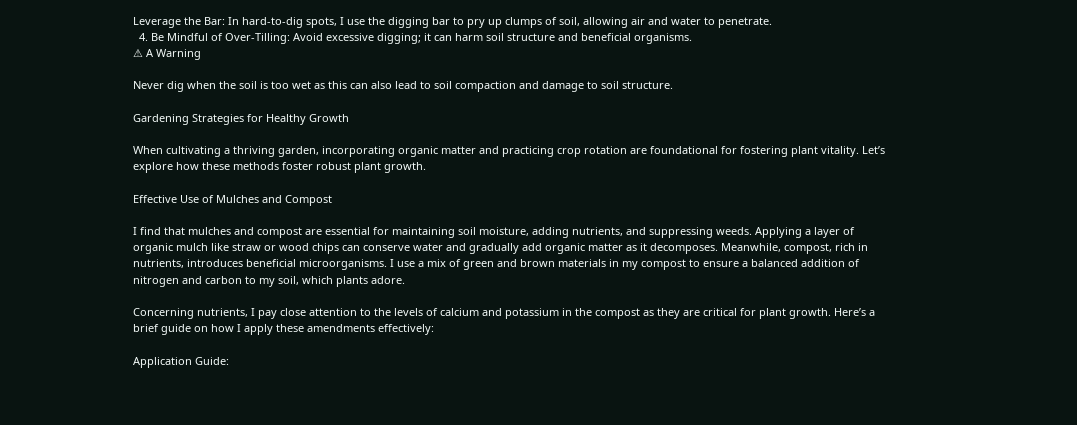Leverage the Bar: In hard-to-dig spots, I use the digging bar to pry up clumps of soil, allowing air and water to penetrate.
  4. Be Mindful of Over-Tilling: Avoid excessive digging; it can harm soil structure and beneficial organisms.
⚠ A Warning

Never dig when the soil is too wet as this can also lead to soil compaction and damage to soil structure.

Gardening Strategies for Healthy Growth

When cultivating a thriving garden, incorporating organic matter and practicing crop rotation are foundational for fostering plant vitality. Let’s explore how these methods foster robust plant growth.

Effective Use of Mulches and Compost

I find that mulches and compost are essential for maintaining soil moisture, adding nutrients, and suppressing weeds. Applying a layer of organic mulch like straw or wood chips can conserve water and gradually add organic matter as it decomposes. Meanwhile, compost, rich in nutrients, introduces beneficial microorganisms. I use a mix of green and brown materials in my compost to ensure a balanced addition of nitrogen and carbon to my soil, which plants adore.

Concerning nutrients, I pay close attention to the levels of calcium and potassium in the compost as they are critical for plant growth. Here’s a brief guide on how I apply these amendments effectively:

Application Guide: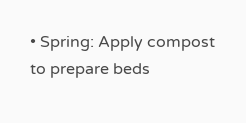• Spring: Apply compost to prepare beds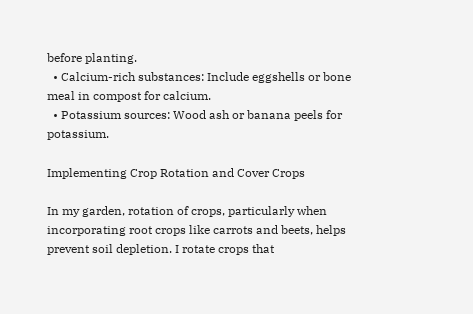before planting.
  • Calcium-rich substances: Include eggshells or bone meal in compost for calcium.
  • Potassium sources: Wood ash or banana peels for potassium.

Implementing Crop Rotation and Cover Crops

In my garden, rotation of crops, particularly when incorporating root crops like carrots and beets, helps prevent soil depletion. I rotate crops that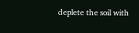deplete the soil with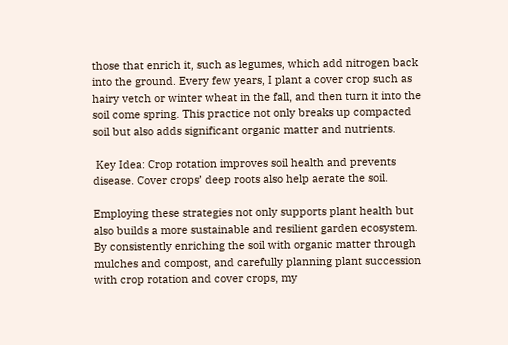those that enrich it, such as legumes, which add nitrogen back into the ground. Every few years, I plant a cover crop such as hairy vetch or winter wheat in the fall, and then turn it into the soil come spring. This practice not only breaks up compacted soil but also adds significant organic matter and nutrients.

 Key Idea: Crop rotation improves soil health and prevents disease. Cover crops’ deep roots also help aerate the soil.

Employing these strategies not only supports plant health but also builds a more sustainable and resilient garden ecosystem. By consistently enriching the soil with organic matter through mulches and compost, and carefully planning plant succession with crop rotation and cover crops, my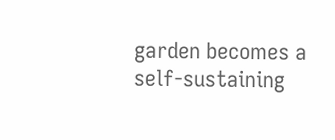garden becomes a self-sustaining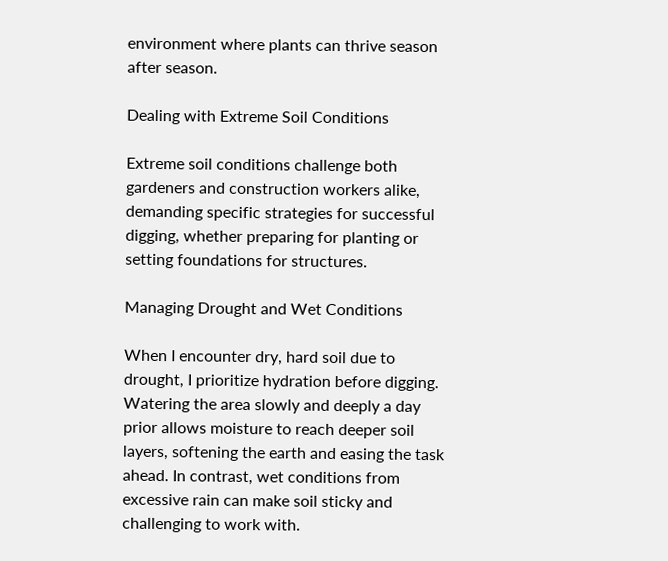environment where plants can thrive season after season.

Dealing with Extreme Soil Conditions

Extreme soil conditions challenge both gardeners and construction workers alike, demanding specific strategies for successful digging, whether preparing for planting or setting foundations for structures.

Managing Drought and Wet Conditions

When I encounter dry, hard soil due to drought, I prioritize hydration before digging. Watering the area slowly and deeply a day prior allows moisture to reach deeper soil layers, softening the earth and easing the task ahead. In contrast, wet conditions from excessive rain can make soil sticky and challenging to work with.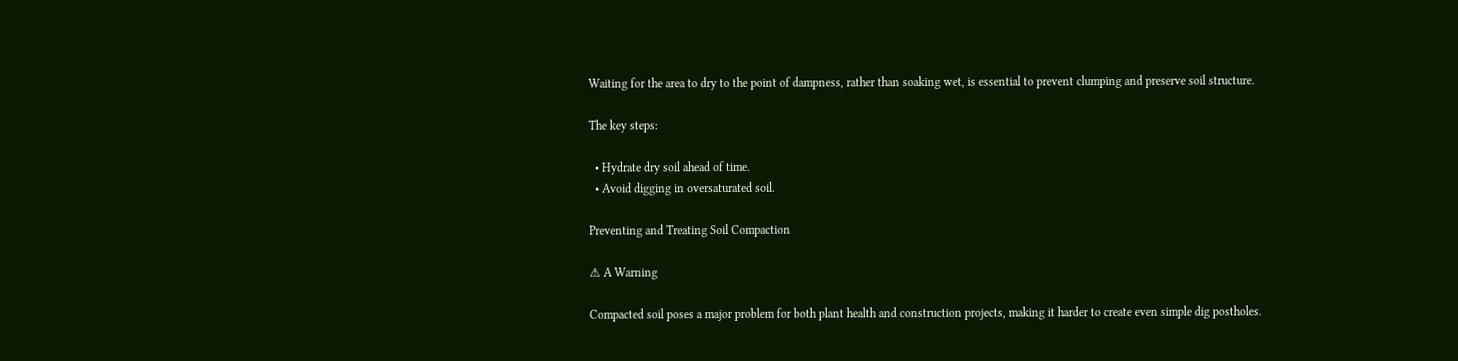Waiting for the area to dry to the point of dampness, rather than soaking wet, is essential to prevent clumping and preserve soil structure.

The key steps:

  • Hydrate dry soil ahead of time.
  • Avoid digging in oversaturated soil.

Preventing and Treating Soil Compaction

⚠ A Warning

Compacted soil poses a major problem for both plant health and construction projects, making it harder to create even simple dig postholes.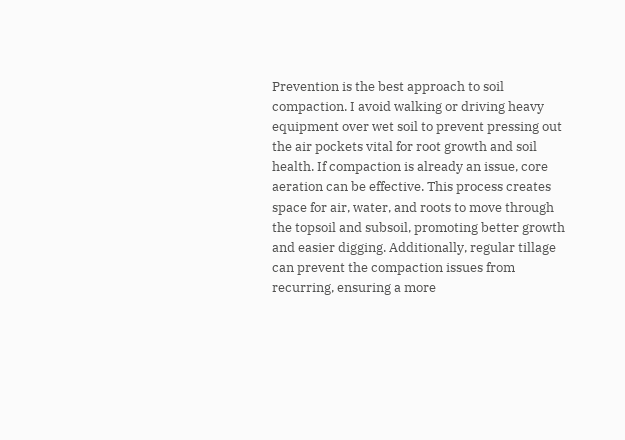Prevention is the best approach to soil compaction. I avoid walking or driving heavy equipment over wet soil to prevent pressing out the air pockets vital for root growth and soil health. If compaction is already an issue, core aeration can be effective. This process creates space for air, water, and roots to move through the topsoil and subsoil, promoting better growth and easier digging. Additionally, regular tillage can prevent the compaction issues from recurring, ensuring a more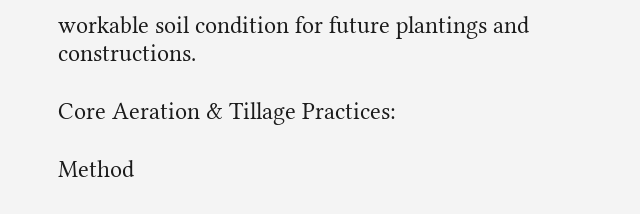workable soil condition for future plantings and constructions.

Core Aeration & Tillage Practices:

Method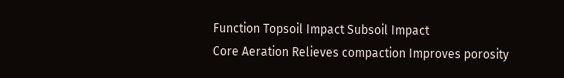Function Topsoil Impact Subsoil Impact
Core Aeration Relieves compaction Improves porosity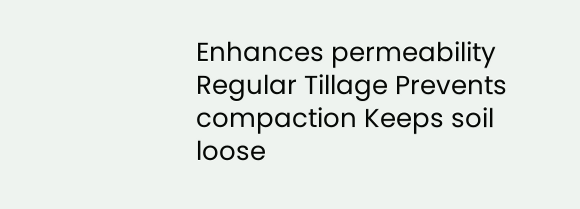Enhances permeability
Regular Tillage Prevents compaction Keeps soil loose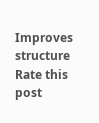Improves structure
Rate this post